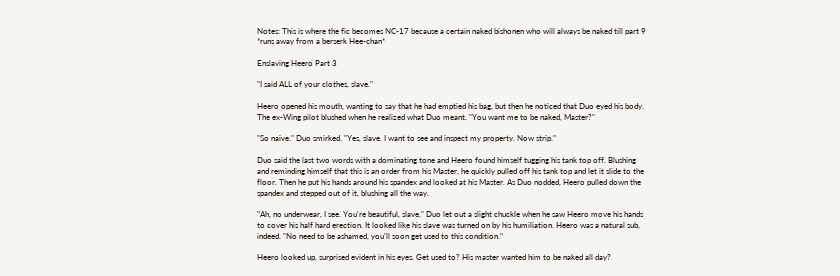Notes: This is where the fic becomes NC-17 because a certain naked bishonen who will always be naked till part 9 *runs away from a berserk Hee-chan*

Enslaving Heero Part 3

"I said ALL of your clothes, slave."

Heero opened his mouth, wanting to say that he had emptied his bag, but then he noticed that Duo eyed his body. The ex-Wing pilot blushed when he realized what Duo meant. "You want me to be naked, Master?"

"So naive." Duo smirked. "Yes, slave. I want to see and inspect my property. Now strip."

Duo said the last two words with a dominating tone and Heero found himself tugging his tank top off. Blushing and reminding himself that this is an order from his Master, he quickly pulled off his tank top and let it slide to the floor. Then he put his hands around his spandex and looked at his Master. As Duo nodded, Heero pulled down the spandex and stepped out of it, blushing all the way.

"Ah, no underwear, I see. You're beautiful, slave." Duo let out a slight chuckle when he saw Heero move his hands to cover his half hard erection. It looked like his slave was turned on by his humiliation. Heero was a natural sub, indeed. "No need to be ashamed, you'll soon get used to this condition."

Heero looked up, surprised evident in his eyes. Get used to? His master wanted him to be naked all day?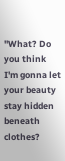"What? Do you think I'm gonna let your beauty stay hidden beneath clothes?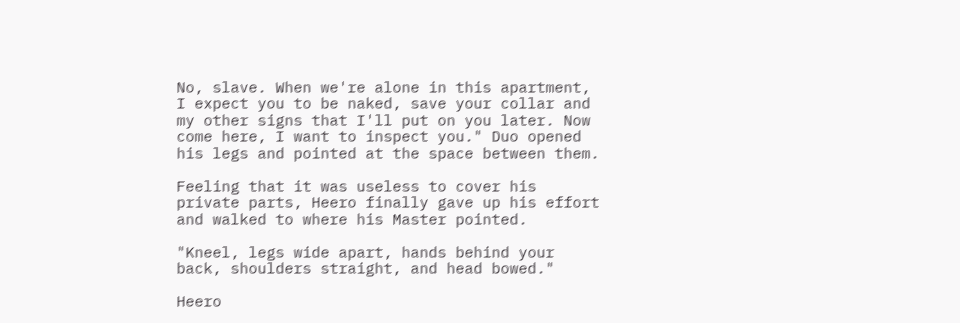No, slave. When we're alone in this apartment, I expect you to be naked, save your collar and my other signs that I'll put on you later. Now come here, I want to inspect you." Duo opened his legs and pointed at the space between them.

Feeling that it was useless to cover his private parts, Heero finally gave up his effort and walked to where his Master pointed.

"Kneel, legs wide apart, hands behind your back, shoulders straight, and head bowed."

Heero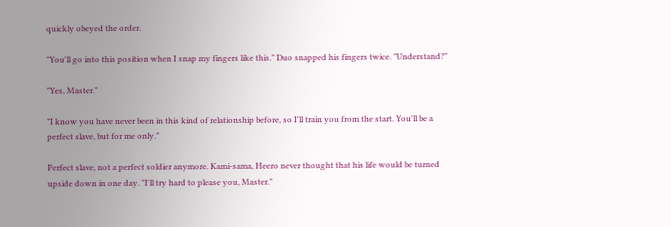quickly obeyed the order.

"You'll go into this position when I snap my fingers like this." Duo snapped his fingers twice. "Understand?"

"Yes, Master."

"I know you have never been in this kind of relationship before, so I'll train you from the start. You'll be a perfect slave, but for me only."

Perfect slave, not a perfect soldier anymore. Kami-sama, Heero never thought that his life would be turned upside down in one day. "I'll try hard to please you, Master."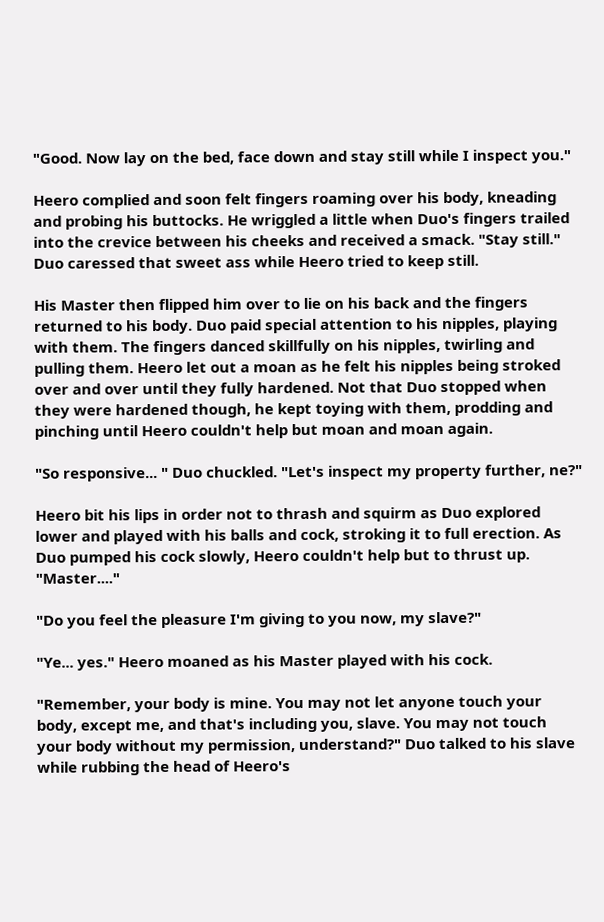"Good. Now lay on the bed, face down and stay still while I inspect you."

Heero complied and soon felt fingers roaming over his body, kneading and probing his buttocks. He wriggled a little when Duo's fingers trailed into the crevice between his cheeks and received a smack. "Stay still." Duo caressed that sweet ass while Heero tried to keep still.

His Master then flipped him over to lie on his back and the fingers returned to his body. Duo paid special attention to his nipples, playing with them. The fingers danced skillfully on his nipples, twirling and pulling them. Heero let out a moan as he felt his nipples being stroked over and over until they fully hardened. Not that Duo stopped when they were hardened though, he kept toying with them, prodding and pinching until Heero couldn't help but moan and moan again.

"So responsive... " Duo chuckled. "Let's inspect my property further, ne?"

Heero bit his lips in order not to thrash and squirm as Duo explored lower and played with his balls and cock, stroking it to full erection. As Duo pumped his cock slowly, Heero couldn't help but to thrust up. "Master...."

"Do you feel the pleasure I'm giving to you now, my slave?"

"Ye... yes." Heero moaned as his Master played with his cock.

"Remember, your body is mine. You may not let anyone touch your body, except me, and that's including you, slave. You may not touch your body without my permission, understand?" Duo talked to his slave while rubbing the head of Heero's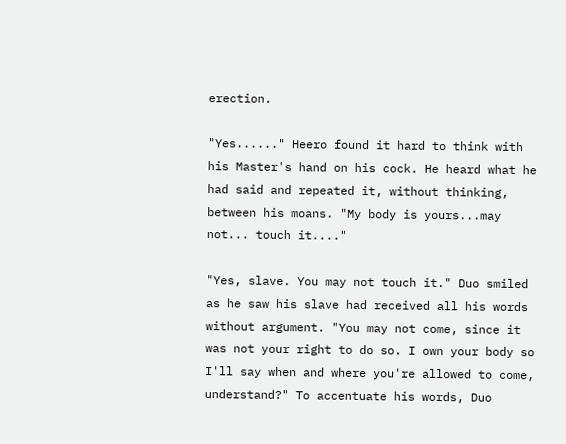erection.

"Yes......" Heero found it hard to think with his Master's hand on his cock. He heard what he had said and repeated it, without thinking, between his moans. "My body is yours...may not... touch it...."

"Yes, slave. You may not touch it." Duo smiled as he saw his slave had received all his words without argument. "You may not come, since it was not your right to do so. I own your body so I'll say when and where you're allowed to come, understand?" To accentuate his words, Duo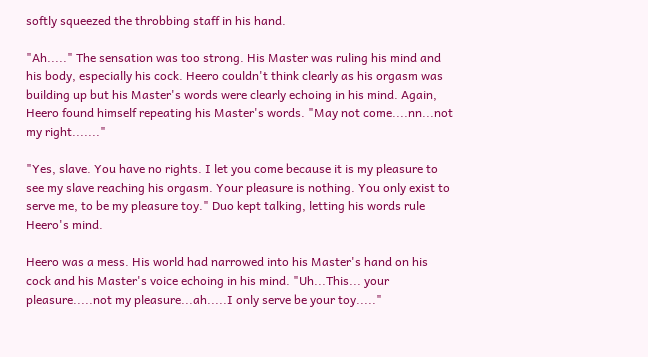softly squeezed the throbbing staff in his hand.

"Ah....." The sensation was too strong. His Master was ruling his mind and his body, especially his cock. Heero couldn't think clearly as his orgasm was building up but his Master's words were clearly echoing in his mind. Again, Heero found himself repeating his Master's words. "May not come....nn...not my right......."

"Yes, slave. You have no rights. I let you come because it is my pleasure to see my slave reaching his orgasm. Your pleasure is nothing. You only exist to serve me, to be my pleasure toy." Duo kept talking, letting his words rule Heero's mind.

Heero was a mess. His world had narrowed into his Master's hand on his cock and his Master's voice echoing in his mind. "Uh...This... your pleasure.....not my pleasure...ah.....I only serve be your toy....."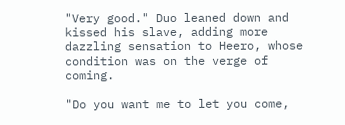"Very good." Duo leaned down and kissed his slave, adding more dazzling sensation to Heero, whose condition was on the verge of coming.

"Do you want me to let you come,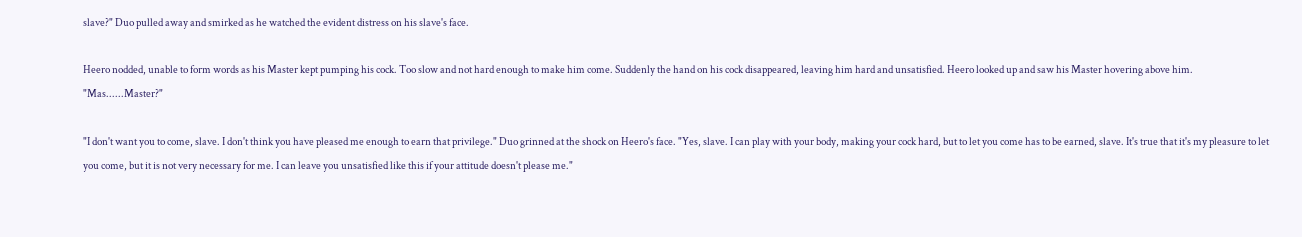slave?" Duo pulled away and smirked as he watched the evident distress on his slave's face.

Heero nodded, unable to form words as his Master kept pumping his cock. Too slow and not hard enough to make him come. Suddenly the hand on his cock disappeared, leaving him hard and unsatisfied. Heero looked up and saw his Master hovering above him. "Mas......Master?"

"I don't want you to come, slave. I don't think you have pleased me enough to earn that privilege." Duo grinned at the shock on Heero's face. "Yes, slave. I can play with your body, making your cock hard, but to let you come has to be earned, slave. It's true that it's my pleasure to let you come, but it is not very necessary for me. I can leave you unsatisfied like this if your attitude doesn't please me."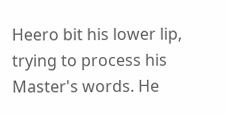Heero bit his lower lip, trying to process his Master's words. He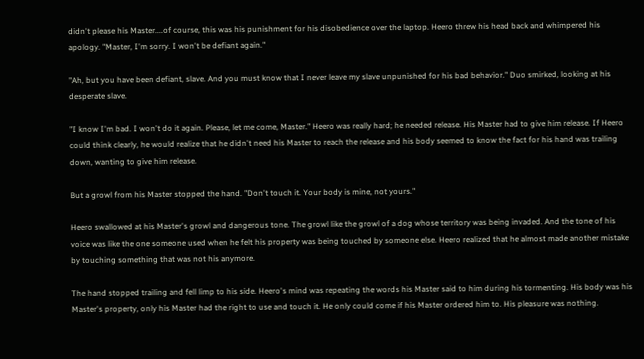didn't please his Master....of course, this was his punishment for his disobedience over the laptop. Heero threw his head back and whimpered his apology. "Master, I'm sorry. I won't be defiant again."

"Ah, but you have been defiant, slave. And you must know that I never leave my slave unpunished for his bad behavior." Duo smirked, looking at his desperate slave.

"I know I'm bad. I won't do it again. Please, let me come, Master." Heero was really hard; he needed release. His Master had to give him release. If Heero could think clearly, he would realize that he didn't need his Master to reach the release and his body seemed to know the fact for his hand was trailing down, wanting to give him release.

But a growl from his Master stopped the hand. "Don't touch it. Your body is mine, not yours."

Heero swallowed at his Master's growl and dangerous tone. The growl like the growl of a dog whose territory was being invaded. And the tone of his voice was like the one someone used when he felt his property was being touched by someone else. Heero realized that he almost made another mistake by touching something that was not his anymore.

The hand stopped trailing and fell limp to his side. Heero's mind was repeating the words his Master said to him during his tormenting. His body was his Master's property, only his Master had the right to use and touch it. He only could come if his Master ordered him to. His pleasure was nothing.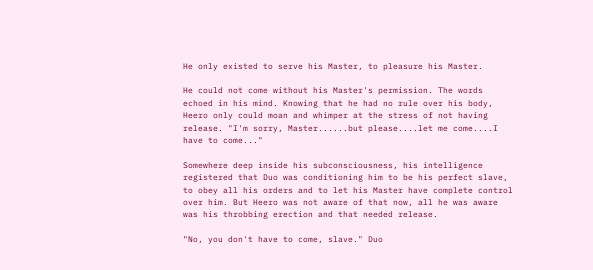He only existed to serve his Master, to pleasure his Master.

He could not come without his Master's permission. The words echoed in his mind. Knowing that he had no rule over his body, Heero only could moan and whimper at the stress of not having release. "I'm sorry, Master......but please....let me come....I have to come..."

Somewhere deep inside his subconsciousness, his intelligence registered that Duo was conditioning him to be his perfect slave, to obey all his orders and to let his Master have complete control over him. But Heero was not aware of that now, all he was aware was his throbbing erection and that needed release.

"No, you don't have to come, slave." Duo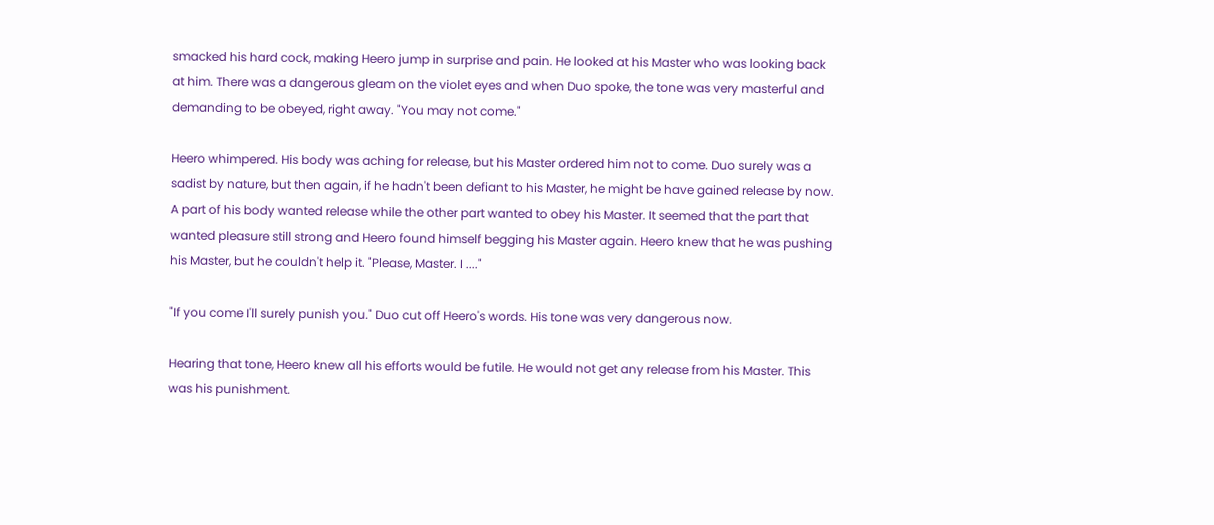smacked his hard cock, making Heero jump in surprise and pain. He looked at his Master who was looking back at him. There was a dangerous gleam on the violet eyes and when Duo spoke, the tone was very masterful and demanding to be obeyed, right away. "You may not come."

Heero whimpered. His body was aching for release, but his Master ordered him not to come. Duo surely was a sadist by nature, but then again, if he hadn't been defiant to his Master, he might be have gained release by now. A part of his body wanted release while the other part wanted to obey his Master. It seemed that the part that wanted pleasure still strong and Heero found himself begging his Master again. Heero knew that he was pushing his Master, but he couldn't help it. "Please, Master. I ...."

"If you come I'll surely punish you." Duo cut off Heero's words. His tone was very dangerous now.

Hearing that tone, Heero knew all his efforts would be futile. He would not get any release from his Master. This was his punishment.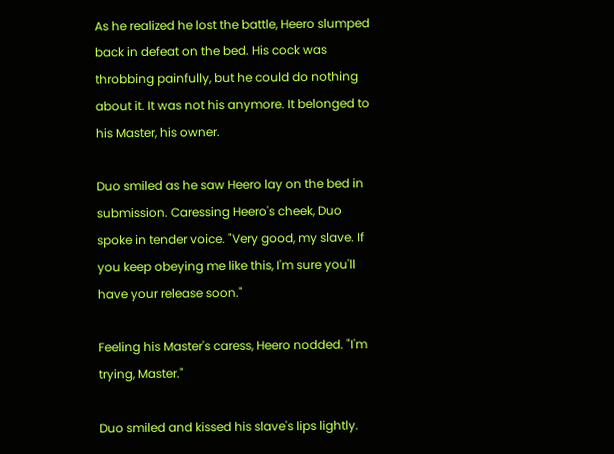As he realized he lost the battle, Heero slumped back in defeat on the bed. His cock was throbbing painfully, but he could do nothing about it. It was not his anymore. It belonged to his Master, his owner.

Duo smiled as he saw Heero lay on the bed in submission. Caressing Heero's cheek, Duo spoke in tender voice. "Very good, my slave. If you keep obeying me like this, I'm sure you'll have your release soon."

Feeling his Master's caress, Heero nodded. "I'm trying, Master."

Duo smiled and kissed his slave's lips lightly.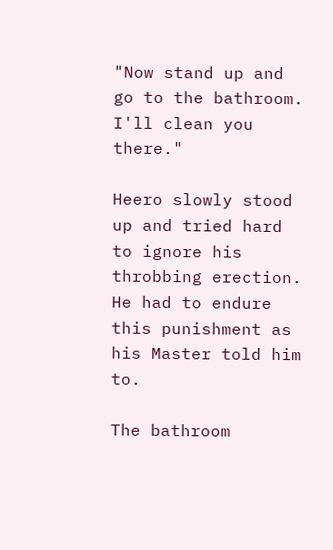"Now stand up and go to the bathroom. I'll clean you there."

Heero slowly stood up and tried hard to ignore his throbbing erection. He had to endure this punishment as his Master told him to.

The bathroom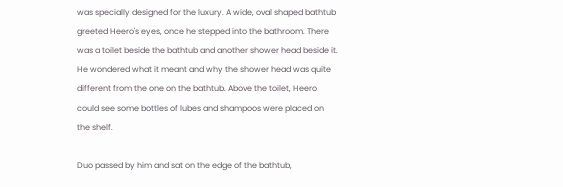was specially designed for the luxury. A wide, oval shaped bathtub greeted Heero's eyes, once he stepped into the bathroom. There was a toilet beside the bathtub and another shower head beside it. He wondered what it meant and why the shower head was quite different from the one on the bathtub. Above the toilet, Heero could see some bottles of lubes and shampoos were placed on the shelf.

Duo passed by him and sat on the edge of the bathtub,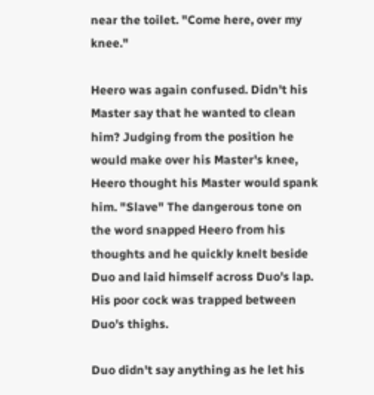near the toilet. "Come here, over my knee."

Heero was again confused. Didn't his Master say that he wanted to clean him? Judging from the position he would make over his Master's knee, Heero thought his Master would spank him. "Slave" The dangerous tone on the word snapped Heero from his thoughts and he quickly knelt beside Duo and laid himself across Duo's lap. His poor cock was trapped between Duo's thighs.

Duo didn't say anything as he let his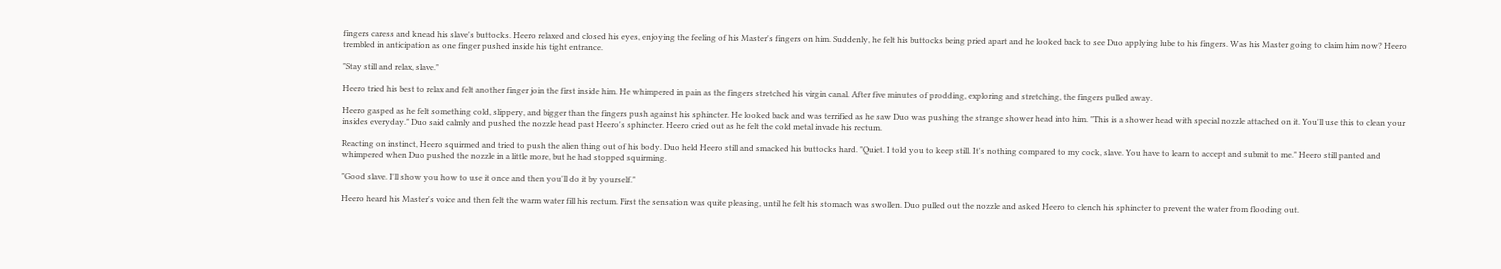fingers caress and knead his slave's buttocks. Heero relaxed and closed his eyes, enjoying the feeling of his Master's fingers on him. Suddenly, he felt his buttocks being pried apart and he looked back to see Duo applying lube to his fingers. Was his Master going to claim him now? Heero trembled in anticipation as one finger pushed inside his tight entrance.

"Stay still and relax, slave."

Heero tried his best to relax and felt another finger join the first inside him. He whimpered in pain as the fingers stretched his virgin canal. After five minutes of prodding, exploring and stretching, the fingers pulled away.

Heero gasped as he felt something cold, slippery, and bigger than the fingers push against his sphincter. He looked back and was terrified as he saw Duo was pushing the strange shower head into him. "This is a shower head with special nozzle attached on it. You'll use this to clean your insides everyday." Duo said calmly and pushed the nozzle head past Heero's sphincter. Heero cried out as he felt the cold metal invade his rectum.

Reacting on instinct, Heero squirmed and tried to push the alien thing out of his body. Duo held Heero still and smacked his buttocks hard. "Quiet. I told you to keep still. It's nothing compared to my cock, slave. You have to learn to accept and submit to me." Heero still panted and whimpered when Duo pushed the nozzle in a little more, but he had stopped squirming.

"Good slave. I'll show you how to use it once and then you'll do it by yourself."

Heero heard his Master's voice and then felt the warm water fill his rectum. First the sensation was quite pleasing, until he felt his stomach was swollen. Duo pulled out the nozzle and asked Heero to clench his sphincter to prevent the water from flooding out.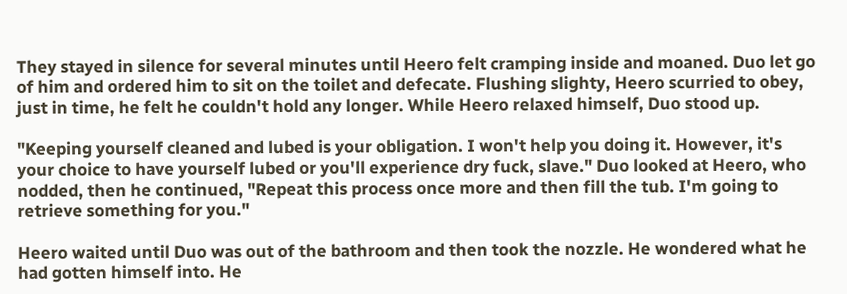They stayed in silence for several minutes until Heero felt cramping inside and moaned. Duo let go of him and ordered him to sit on the toilet and defecate. Flushing slighty, Heero scurried to obey, just in time, he felt he couldn't hold any longer. While Heero relaxed himself, Duo stood up.

"Keeping yourself cleaned and lubed is your obligation. I won't help you doing it. However, it's your choice to have yourself lubed or you'll experience dry fuck, slave." Duo looked at Heero, who nodded, then he continued, "Repeat this process once more and then fill the tub. I'm going to retrieve something for you."

Heero waited until Duo was out of the bathroom and then took the nozzle. He wondered what he had gotten himself into. He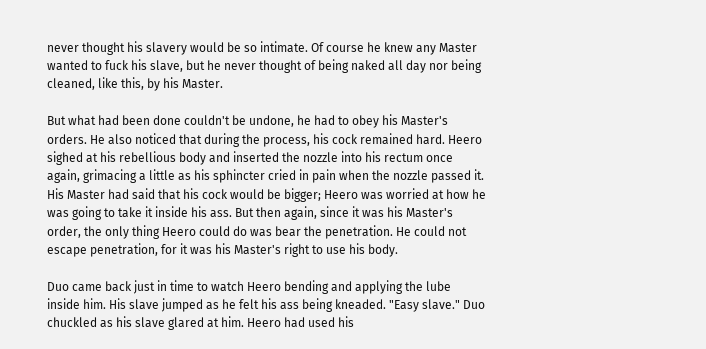never thought his slavery would be so intimate. Of course he knew any Master wanted to fuck his slave, but he never thought of being naked all day nor being cleaned, like this, by his Master.

But what had been done couldn't be undone, he had to obey his Master's orders. He also noticed that during the process, his cock remained hard. Heero sighed at his rebellious body and inserted the nozzle into his rectum once again, grimacing a little as his sphincter cried in pain when the nozzle passed it. His Master had said that his cock would be bigger; Heero was worried at how he was going to take it inside his ass. But then again, since it was his Master's order, the only thing Heero could do was bear the penetration. He could not escape penetration, for it was his Master's right to use his body.

Duo came back just in time to watch Heero bending and applying the lube inside him. His slave jumped as he felt his ass being kneaded. "Easy slave." Duo chuckled as his slave glared at him. Heero had used his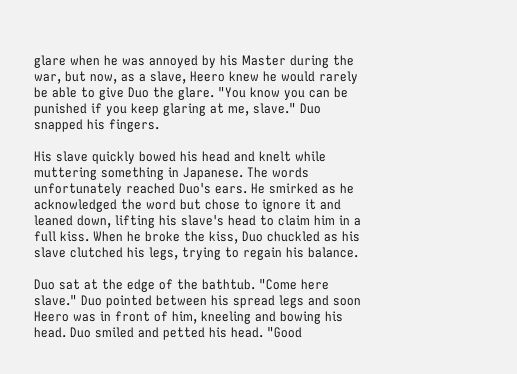glare when he was annoyed by his Master during the war, but now, as a slave, Heero knew he would rarely be able to give Duo the glare. "You know you can be punished if you keep glaring at me, slave." Duo snapped his fingers.

His slave quickly bowed his head and knelt while muttering something in Japanese. The words unfortunately reached Duo's ears. He smirked as he acknowledged the word but chose to ignore it and leaned down, lifting his slave's head to claim him in a full kiss. When he broke the kiss, Duo chuckled as his slave clutched his legs, trying to regain his balance.

Duo sat at the edge of the bathtub. "Come here slave." Duo pointed between his spread legs and soon Heero was in front of him, kneeling and bowing his head. Duo smiled and petted his head. "Good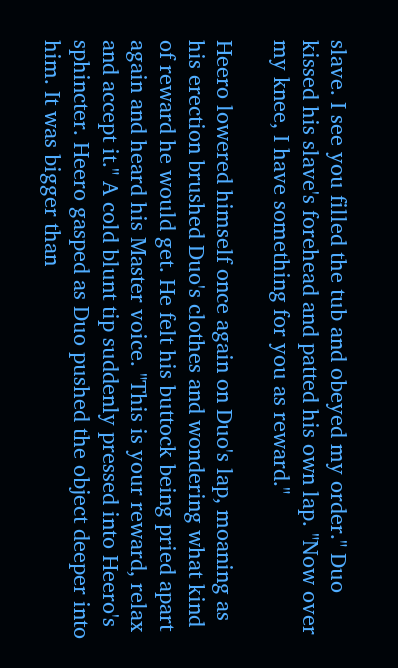slave. I see you filled the tub and obeyed my order." Duo kissed his slave's forehead and patted his own lap. "Now over my knee, I have something for you as reward."

Heero lowered himself once again on Duo's lap, moaning as his erection brushed Duo's clothes and wondering what kind of reward he would get. He felt his buttock being pried apart again and heard his Master voice. "This is your reward, relax and accept it." A cold blunt tip suddenly pressed into Heero's sphincter. Heero gasped as Duo pushed the object deeper into him. It was bigger than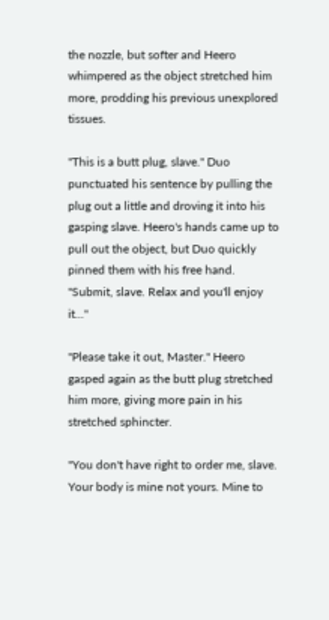the nozzle, but softer and Heero whimpered as the object stretched him more, prodding his previous unexplored tissues.

"This is a butt plug, slave." Duo punctuated his sentence by pulling the plug out a little and droving it into his gasping slave. Heero's hands came up to pull out the object, but Duo quickly pinned them with his free hand. "Submit, slave. Relax and you'll enjoy it..."

"Please take it out, Master." Heero gasped again as the butt plug stretched him more, giving more pain in his stretched sphincter.

"You don't have right to order me, slave. Your body is mine not yours. Mine to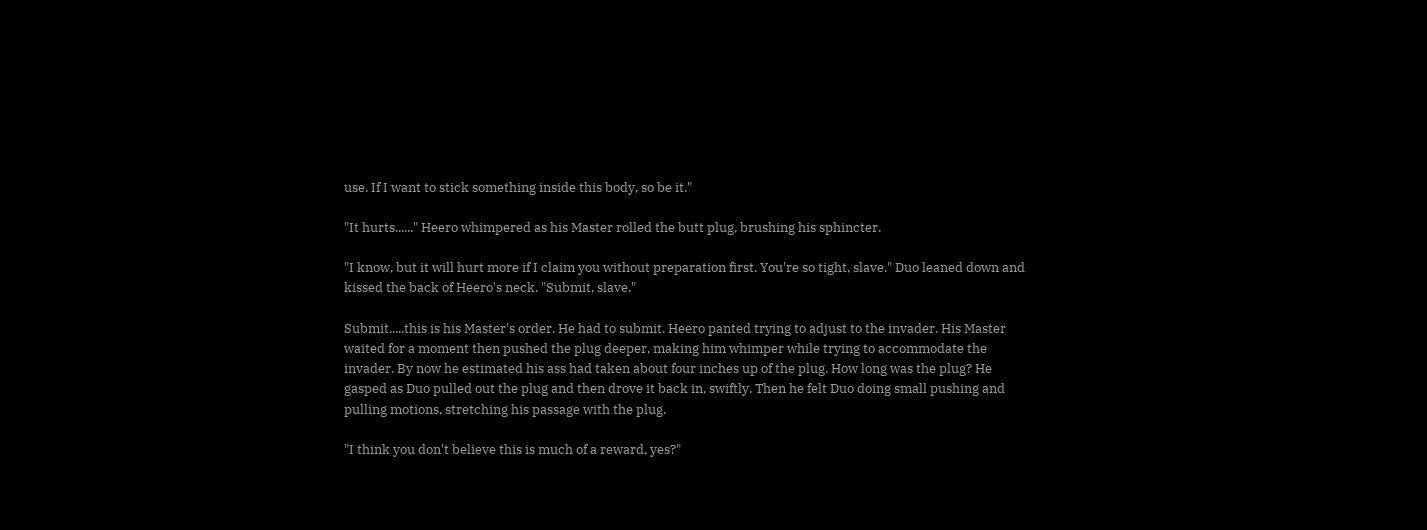use. If I want to stick something inside this body, so be it."

"It hurts......" Heero whimpered as his Master rolled the butt plug, brushing his sphincter.

"I know, but it will hurt more if I claim you without preparation first. You're so tight, slave." Duo leaned down and kissed the back of Heero's neck. "Submit, slave."

Submit.....this is his Master's order. He had to submit. Heero panted trying to adjust to the invader. His Master waited for a moment then pushed the plug deeper, making him whimper while trying to accommodate the invader. By now he estimated his ass had taken about four inches up of the plug. How long was the plug? He gasped as Duo pulled out the plug and then drove it back in, swiftly. Then he felt Duo doing small pushing and pulling motions, stretching his passage with the plug.

"I think you don't believe this is much of a reward, yes?"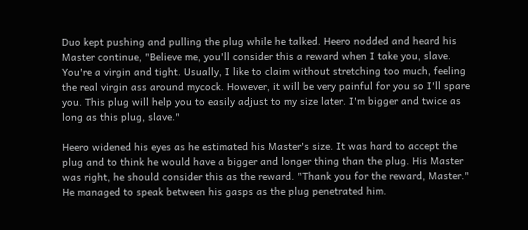Duo kept pushing and pulling the plug while he talked. Heero nodded and heard his Master continue, "Believe me, you'll consider this a reward when I take you, slave. You're a virgin and tight. Usually, I like to claim without stretching too much, feeling the real virgin ass around mycock. However, it will be very painful for you so I'll spare you. This plug will help you to easily adjust to my size later. I'm bigger and twice as long as this plug, slave."

Heero widened his eyes as he estimated his Master's size. It was hard to accept the plug and to think he would have a bigger and longer thing than the plug. His Master was right, he should consider this as the reward. "Thank you for the reward, Master." He managed to speak between his gasps as the plug penetrated him.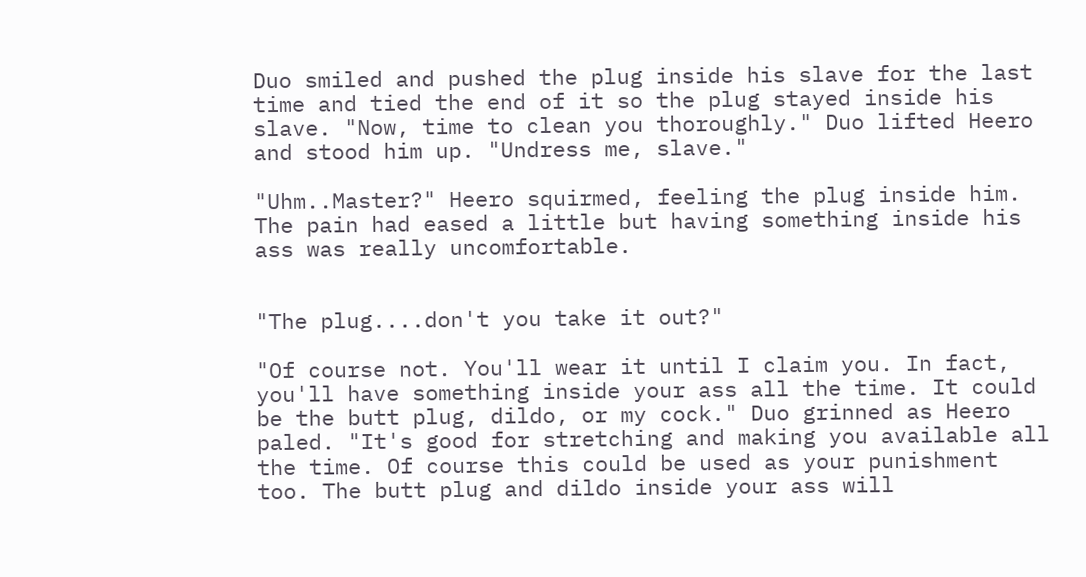Duo smiled and pushed the plug inside his slave for the last time and tied the end of it so the plug stayed inside his slave. "Now, time to clean you thoroughly." Duo lifted Heero and stood him up. "Undress me, slave."

"Uhm..Master?" Heero squirmed, feeling the plug inside him. The pain had eased a little but having something inside his ass was really uncomfortable.


"The plug....don't you take it out?"

"Of course not. You'll wear it until I claim you. In fact, you'll have something inside your ass all the time. It could be the butt plug, dildo, or my cock." Duo grinned as Heero paled. "It's good for stretching and making you available all the time. Of course this could be used as your punishment too. The butt plug and dildo inside your ass will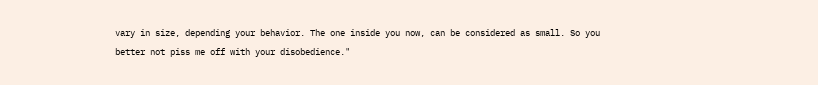vary in size, depending your behavior. The one inside you now, can be considered as small. So you better not piss me off with your disobedience."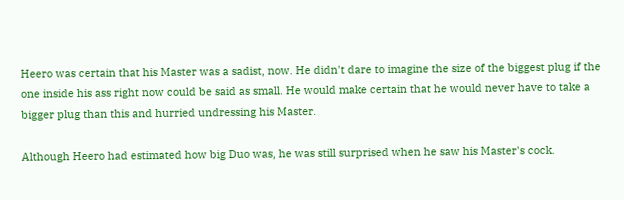Heero was certain that his Master was a sadist, now. He didn't dare to imagine the size of the biggest plug if the one inside his ass right now could be said as small. He would make certain that he would never have to take a bigger plug than this and hurried undressing his Master.

Although Heero had estimated how big Duo was, he was still surprised when he saw his Master's cock.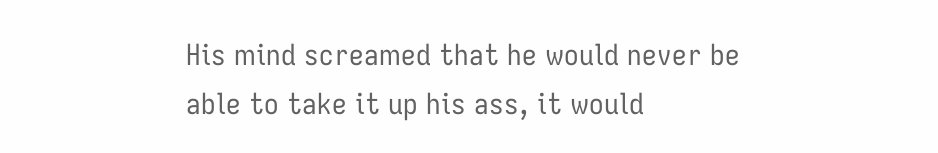His mind screamed that he would never be able to take it up his ass, it would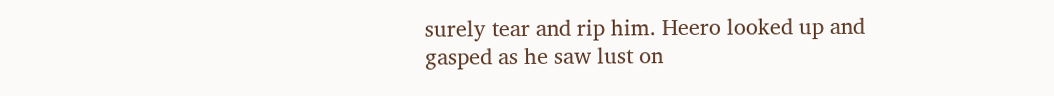surely tear and rip him. Heero looked up and gasped as he saw lust on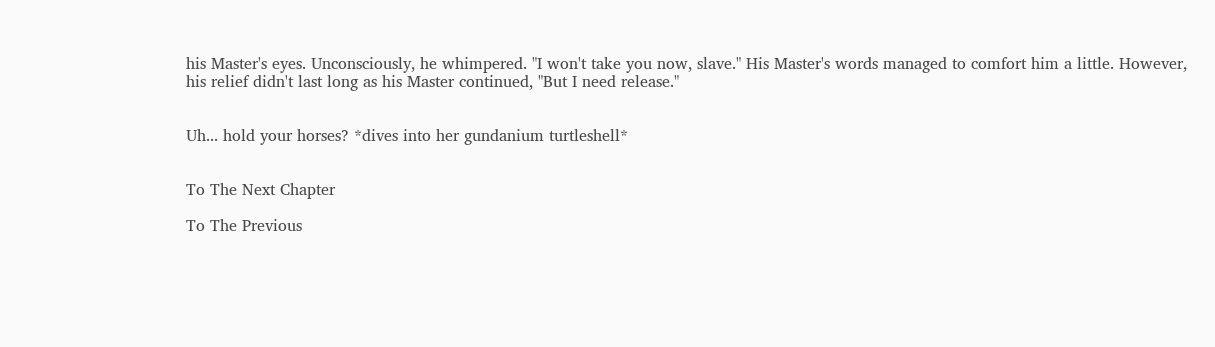his Master's eyes. Unconsciously, he whimpered. "I won't take you now, slave." His Master's words managed to comfort him a little. However, his relief didn't last long as his Master continued, "But I need release."


Uh... hold your horses? *dives into her gundanium turtleshell*


To The Next Chapter

To The Previous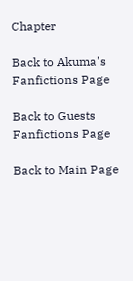Chapter

Back to Akuma's Fanfictions Page

Back to Guests Fanfictions Page

Back to Main Page